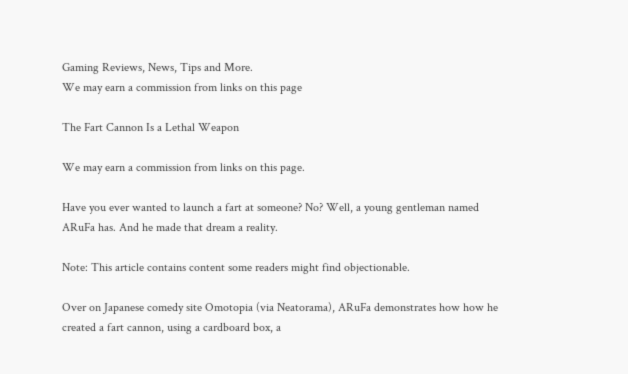Gaming Reviews, News, Tips and More.
We may earn a commission from links on this page

The Fart Cannon Is a Lethal Weapon

We may earn a commission from links on this page.

Have you ever wanted to launch a fart at someone? No? Well, a young gentleman named ARuFa has. And he made that dream a reality.

Note: This article contains content some readers might find objectionable.

Over on Japanese comedy site Omotopia (via Neatorama), ARuFa demonstrates how how he created a fart cannon, using a cardboard box, a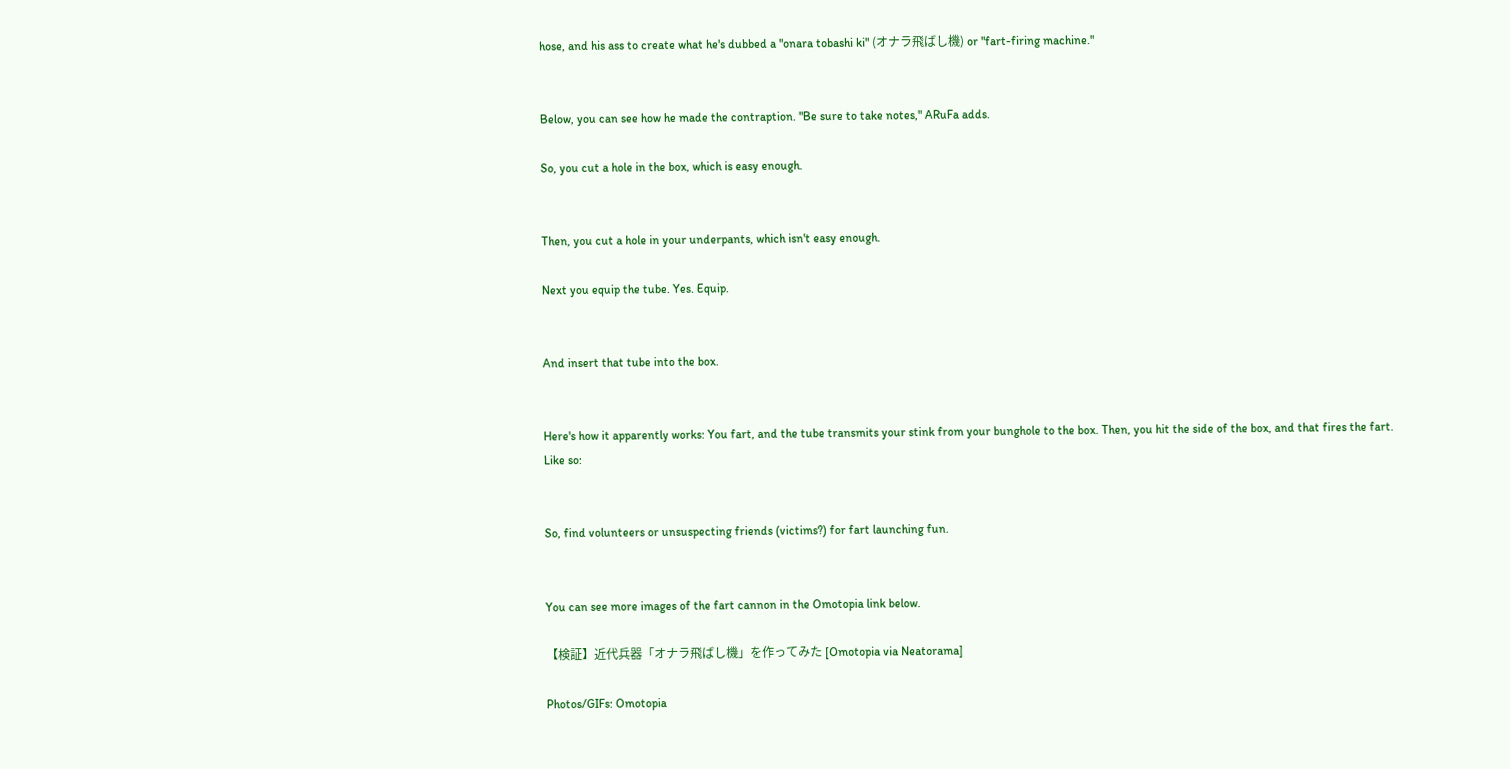hose, and his ass to create what he's dubbed a "onara tobashi ki" (オナラ飛ばし機) or "fart-firing machine."


Below, you can see how he made the contraption. "Be sure to take notes," ARuFa adds.

So, you cut a hole in the box, which is easy enough.


Then, you cut a hole in your underpants, which isn't easy enough.

Next you equip the tube. Yes. Equip.


And insert that tube into the box.


Here's how it apparently works: You fart, and the tube transmits your stink from your bunghole to the box. Then, you hit the side of the box, and that fires the fart. Like so:


So, find volunteers or unsuspecting friends (victims?) for fart launching fun.


You can see more images of the fart cannon in the Omotopia link below.

【検証】近代兵器「オナラ飛ばし機」を作ってみた [Omotopia via Neatorama]

Photos/GIFs: Omotopia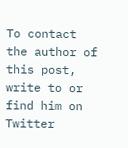To contact the author of this post, write to or find him on Twitter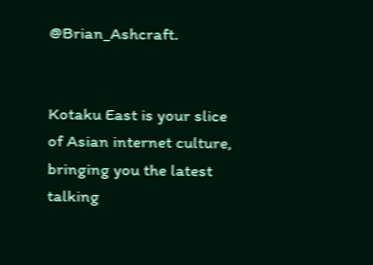@Brian_Ashcraft.


Kotaku East is your slice of Asian internet culture, bringing you the latest talking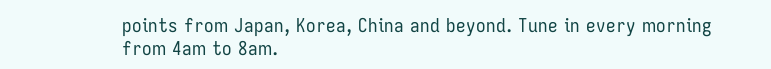points from Japan, Korea, China and beyond. Tune in every morning from 4am to 8am.